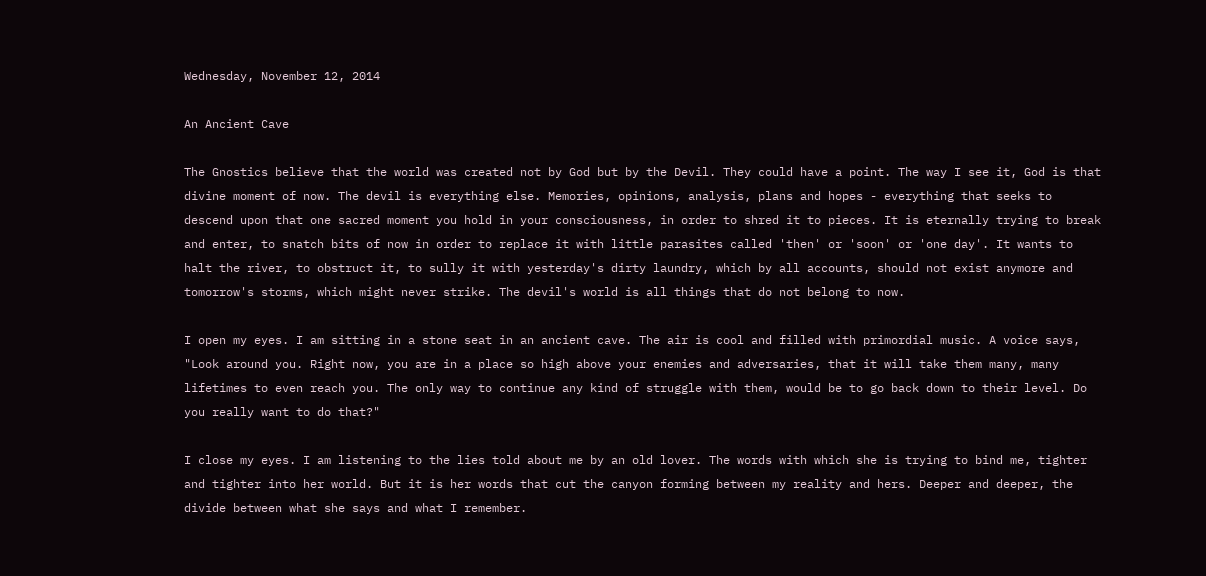Wednesday, November 12, 2014

An Ancient Cave

The Gnostics believe that the world was created not by God but by the Devil. They could have a point. The way I see it, God is that divine moment of now. The devil is everything else. Memories, opinions, analysis, plans and hopes - everything that seeks to descend upon that one sacred moment you hold in your consciousness, in order to shred it to pieces. It is eternally trying to break and enter, to snatch bits of now in order to replace it with little parasites called 'then' or 'soon' or 'one day'. It wants to halt the river, to obstruct it, to sully it with yesterday's dirty laundry, which by all accounts, should not exist anymore and tomorrow's storms, which might never strike. The devil's world is all things that do not belong to now.

I open my eyes. I am sitting in a stone seat in an ancient cave. The air is cool and filled with primordial music. A voice says, "Look around you. Right now, you are in a place so high above your enemies and adversaries, that it will take them many, many lifetimes to even reach you. The only way to continue any kind of struggle with them, would be to go back down to their level. Do you really want to do that?"

I close my eyes. I am listening to the lies told about me by an old lover. The words with which she is trying to bind me, tighter and tighter into her world. But it is her words that cut the canyon forming between my reality and hers. Deeper and deeper, the divide between what she says and what I remember.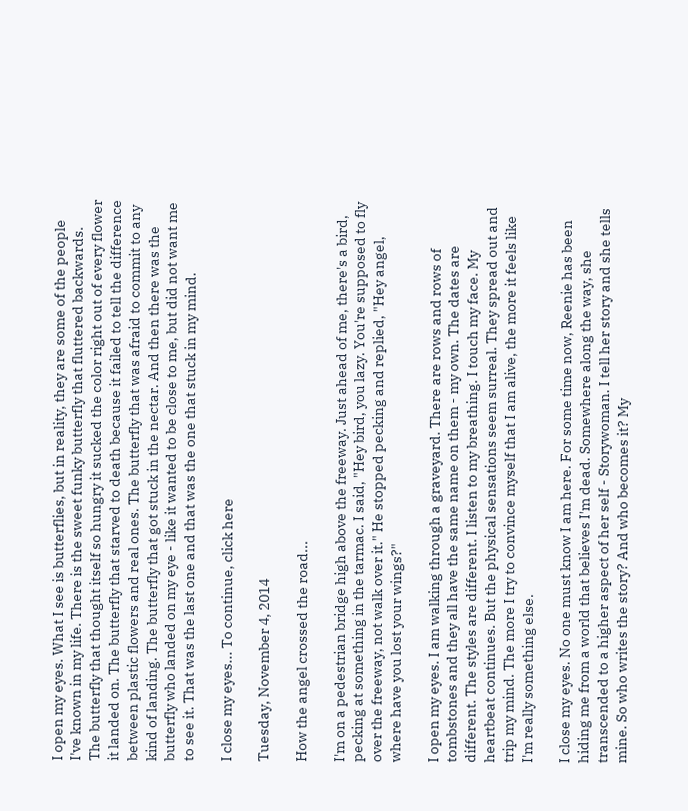I open my eyes. What I see is butterflies, but in reality, they are some of the people I've known in my life. There is the sweet funky butterfly that fluttered backwards. The butterfly that thought itself so hungry it sucked the color right out of every flower it landed on. The butterfly that starved to death because it failed to tell the difference between plastic flowers and real ones. The butterfly that was afraid to commit to any kind of landing. The butterfly that got stuck in the nectar. And then there was the butterfly who landed on my eye - like it wanted to be close to me, but did not want me to see it. That was the last one and that was the one that stuck in my mind.

I close my eyes... To continue, click here

Tuesday, November 4, 2014

How the angel crossed the road...

I'm on a pedestrian bridge high above the freeway. Just ahead of me, there's a bird, pecking at something in the tarmac. I said, "Hey bird, you lazy. You're supposed to fly over the freeway, not walk over it." He stopped pecking and replied, "Hey angel, where have you lost your wings?"

I open my eyes. I am walking through a graveyard. There are rows and rows of tombstones and they all have the same name on them - my own. The dates are different. The styles are different. I listen to my breathing. I touch my face. My heartbeat continues. But the physical sensations seem surreal. They spread out and trip my mind. The more I try to convince myself that I am alive, the more it feels like I'm really something else.

I close my eyes. No one must know I am here. For some time now, Reenie has been hiding me from a world that believes I'm dead. Somewhere along the way, she transcended to a higher aspect of her self - Storywoman. I tell her story and she tells mine. So who writes the story? And who becomes it? My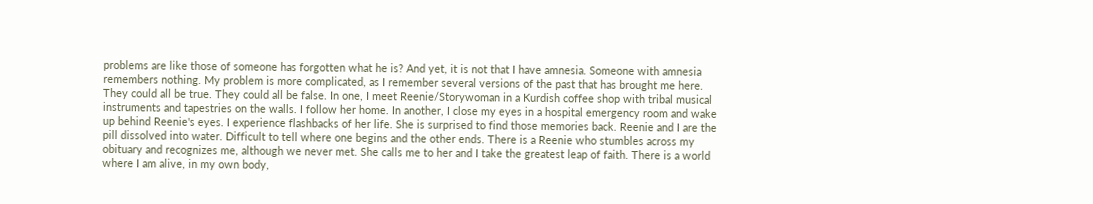problems are like those of someone has forgotten what he is? And yet, it is not that I have amnesia. Someone with amnesia remembers nothing. My problem is more complicated, as I remember several versions of the past that has brought me here. They could all be true. They could all be false. In one, I meet Reenie/Storywoman in a Kurdish coffee shop with tribal musical instruments and tapestries on the walls. I follow her home. In another, I close my eyes in a hospital emergency room and wake up behind Reenie's eyes. I experience flashbacks of her life. She is surprised to find those memories back. Reenie and I are the pill dissolved into water. Difficult to tell where one begins and the other ends. There is a Reenie who stumbles across my obituary and recognizes me, although we never met. She calls me to her and I take the greatest leap of faith. There is a world where I am alive, in my own body,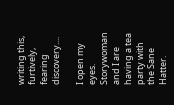writing this, furtively, fearing discovery....

I open my eyes. Storywoman and I are having a tea party with the Sane Hatter.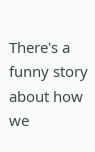There's a funny story about how we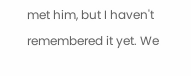met him, but I haven't remembered it yet. We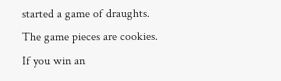started a game of draughts. The game pieces are cookies. If you win an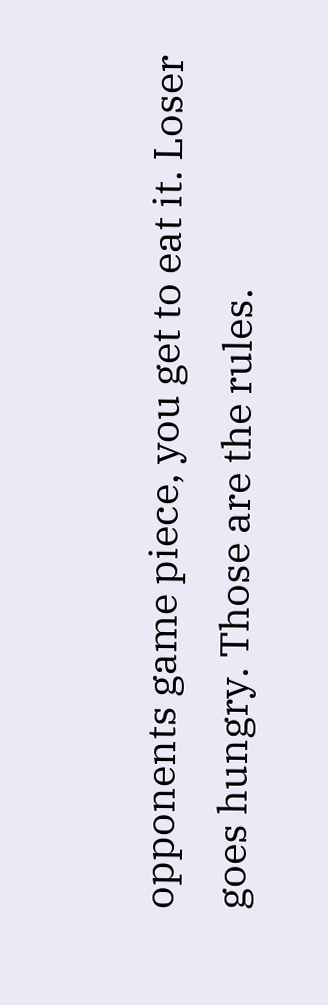opponents game piece, you get to eat it. Loser goes hungry. Those are the rules.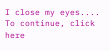I close my eyes.... To continue, click here